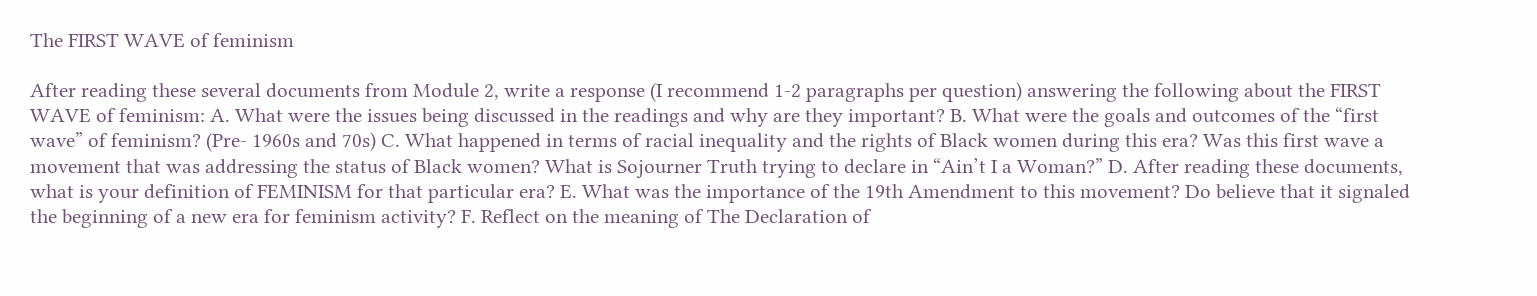The FIRST WAVE of feminism

After reading these several documents from Module 2, write a response (I recommend 1-2 paragraphs per question) answering the following about the FIRST WAVE of feminism: A. What were the issues being discussed in the readings and why are they important? B. What were the goals and outcomes of the “first wave” of feminism? (Pre- 1960s and 70s) C. What happened in terms of racial inequality and the rights of Black women during this era? Was this first wave a movement that was addressing the status of Black women? What is Sojourner Truth trying to declare in “Ain’t I a Woman?” D. After reading these documents, what is your definition of FEMINISM for that particular era? E. What was the importance of the 19th Amendment to this movement? Do believe that it signaled the beginning of a new era for feminism activity? F. Reflect on the meaning of The Declaration of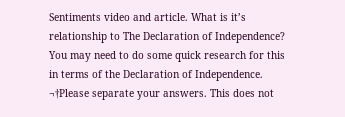Sentiments video and article. What is it’s relationship to The Declaration of Independence? You may need to do some quick research for this in terms of the Declaration of Independence. ¬†Please separate your answers. This does not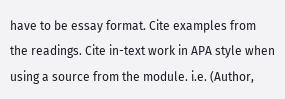have to be essay format. Cite examples from the readings. Cite in-text work in APA style when using a source from the module. i.e. (Author,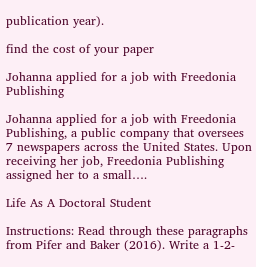publication year).

find the cost of your paper

Johanna applied for a job with Freedonia Publishing

Johanna applied for a job with Freedonia Publishing, a public company that oversees 7 newspapers across the United States. Upon receiving her job, Freedonia Publishing assigned her to a small….

Life As A Doctoral Student

Instructions: Read through these paragraphs from Pifer and Baker (2016). Write a 1-2-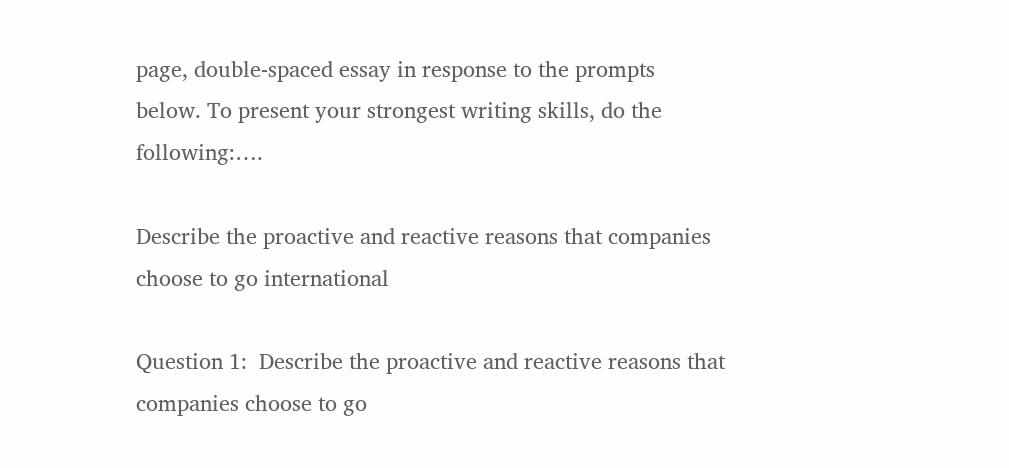page, double-spaced essay in response to the prompts below. To present your strongest writing skills, do the following:….

Describe the proactive and reactive reasons that companies choose to go international

Question 1:  Describe the proactive and reactive reasons that companies choose to go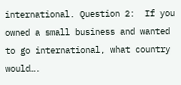international. Question 2:  If you owned a small business and wanted to go international, what country would….